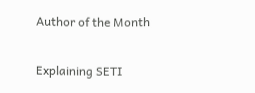Author of the Month

Explaining SETI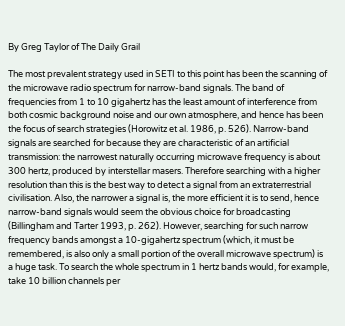By Greg Taylor of The Daily Grail

The most prevalent strategy used in SETI to this point has been the scanning of the microwave radio spectrum for narrow-band signals. The band of frequencies from 1 to 10 gigahertz has the least amount of interference from both cosmic background noise and our own atmosphere, and hence has been the focus of search strategies (Horowitz et al. 1986, p. 526). Narrow-band signals are searched for because they are characteristic of an artificial transmission: the narrowest naturally occurring microwave frequency is about 300 hertz, produced by interstellar masers. Therefore searching with a higher resolution than this is the best way to detect a signal from an extraterrestrial civilisation. Also, the narrower a signal is, the more efficient it is to send, hence narrow-band signals would seem the obvious choice for broadcasting (Billingham and Tarter 1993, p. 262). However, searching for such narrow frequency bands amongst a 10-gigahertz spectrum (which, it must be remembered, is also only a small portion of the overall microwave spectrum) is a huge task. To search the whole spectrum in 1 hertz bands would, for example, take 10 billion channels per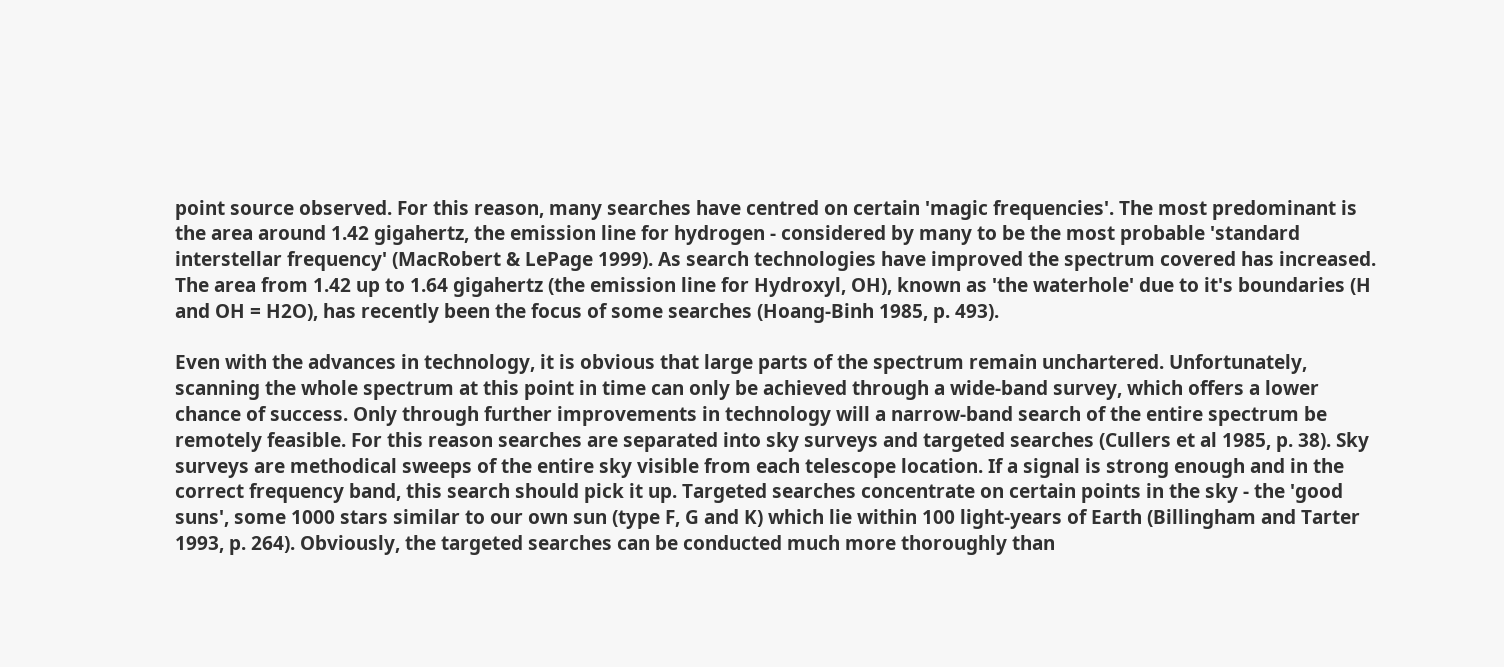point source observed. For this reason, many searches have centred on certain 'magic frequencies'. The most predominant is the area around 1.42 gigahertz, the emission line for hydrogen - considered by many to be the most probable 'standard interstellar frequency' (MacRobert & LePage 1999). As search technologies have improved the spectrum covered has increased. The area from 1.42 up to 1.64 gigahertz (the emission line for Hydroxyl, OH), known as 'the waterhole' due to it's boundaries (H and OH = H2O), has recently been the focus of some searches (Hoang-Binh 1985, p. 493).

Even with the advances in technology, it is obvious that large parts of the spectrum remain unchartered. Unfortunately, scanning the whole spectrum at this point in time can only be achieved through a wide-band survey, which offers a lower chance of success. Only through further improvements in technology will a narrow-band search of the entire spectrum be remotely feasible. For this reason searches are separated into sky surveys and targeted searches (Cullers et al 1985, p. 38). Sky surveys are methodical sweeps of the entire sky visible from each telescope location. If a signal is strong enough and in the correct frequency band, this search should pick it up. Targeted searches concentrate on certain points in the sky - the 'good suns', some 1000 stars similar to our own sun (type F, G and K) which lie within 100 light-years of Earth (Billingham and Tarter 1993, p. 264). Obviously, the targeted searches can be conducted much more thoroughly than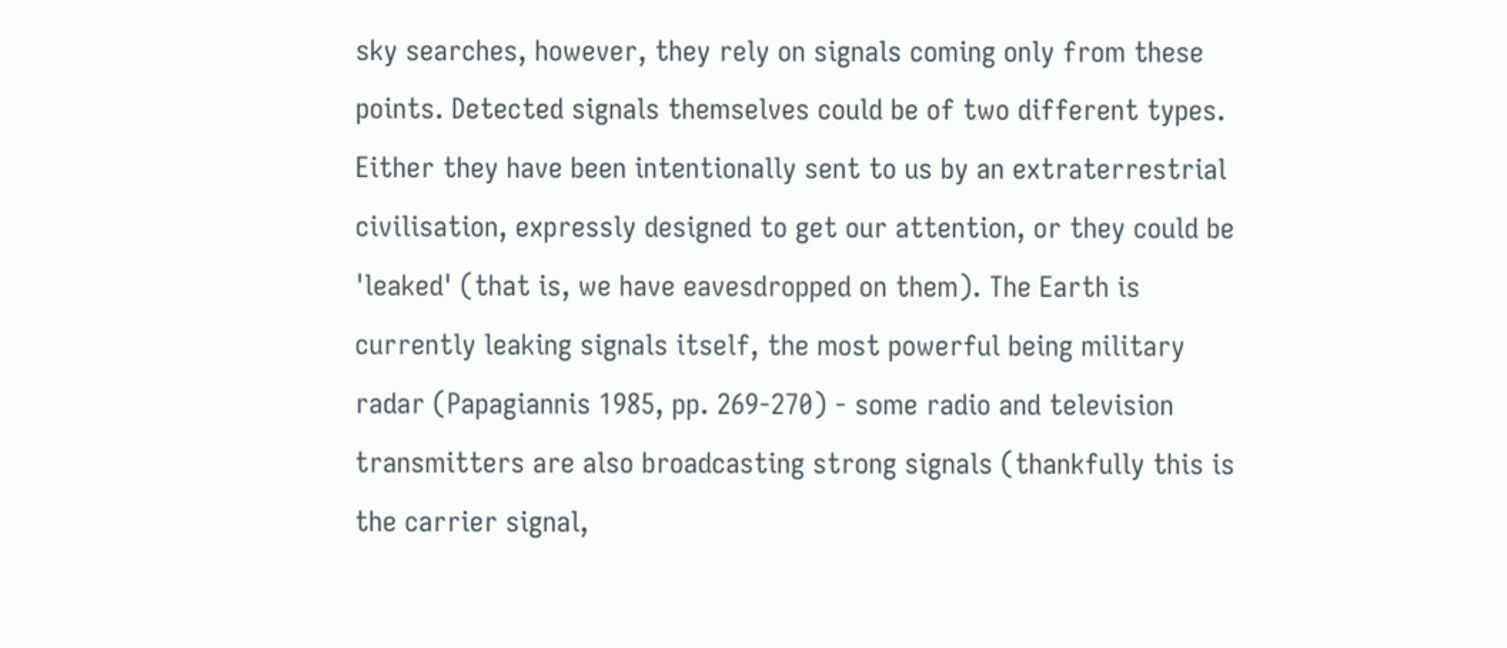sky searches, however, they rely on signals coming only from these points. Detected signals themselves could be of two different types. Either they have been intentionally sent to us by an extraterrestrial civilisation, expressly designed to get our attention, or they could be 'leaked' (that is, we have eavesdropped on them). The Earth is currently leaking signals itself, the most powerful being military radar (Papagiannis 1985, pp. 269-270) - some radio and television transmitters are also broadcasting strong signals (thankfully this is the carrier signal,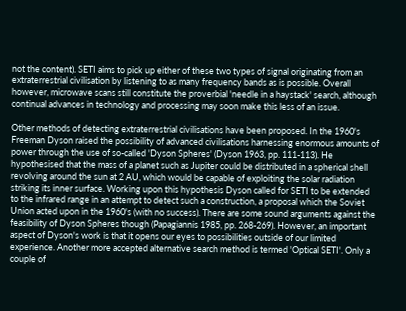not the content). SETI aims to pick up either of these two types of signal originating from an extraterrestrial civilisation by listening to as many frequency bands as is possible. Overall however, microwave scans still constitute the proverbial 'needle in a haystack' search, although continual advances in technology and processing may soon make this less of an issue.

Other methods of detecting extraterrestrial civilisations have been proposed. In the 1960's Freeman Dyson raised the possibility of advanced civilisations harnessing enormous amounts of power through the use of so-called 'Dyson Spheres' (Dyson 1963, pp. 111-113). He hypothesised that the mass of a planet such as Jupiter could be distributed in a spherical shell revolving around the sun at 2 AU, which would be capable of exploiting the solar radiation striking its inner surface. Working upon this hypothesis Dyson called for SETI to be extended to the infrared range in an attempt to detect such a construction, a proposal which the Soviet Union acted upon in the 1960's (with no success). There are some sound arguments against the feasibility of Dyson Spheres though (Papagiannis 1985, pp. 268-269). However, an important aspect of Dyson's work is that it opens our eyes to possibilities outside of our limited experience. Another more accepted alternative search method is termed 'Optical SETI'. Only a couple of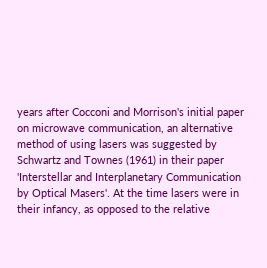years after Cocconi and Morrison's initial paper on microwave communication, an alternative method of using lasers was suggested by Schwartz and Townes (1961) in their paper 'Interstellar and Interplanetary Communication by Optical Masers'. At the time lasers were in their infancy, as opposed to the relative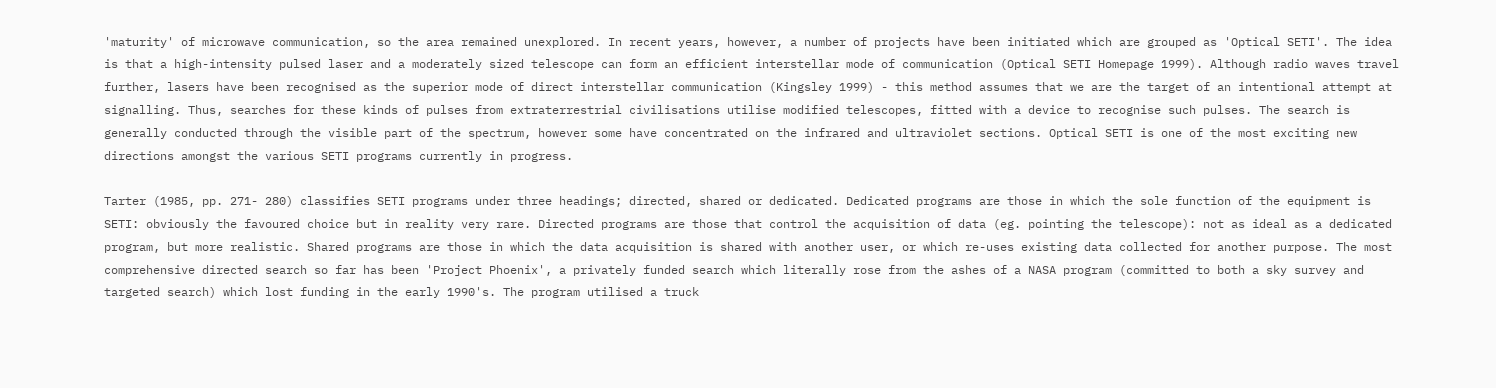'maturity' of microwave communication, so the area remained unexplored. In recent years, however, a number of projects have been initiated which are grouped as 'Optical SETI'. The idea is that a high-intensity pulsed laser and a moderately sized telescope can form an efficient interstellar mode of communication (Optical SETI Homepage 1999). Although radio waves travel further, lasers have been recognised as the superior mode of direct interstellar communication (Kingsley 1999) - this method assumes that we are the target of an intentional attempt at signalling. Thus, searches for these kinds of pulses from extraterrestrial civilisations utilise modified telescopes, fitted with a device to recognise such pulses. The search is generally conducted through the visible part of the spectrum, however some have concentrated on the infrared and ultraviolet sections. Optical SETI is one of the most exciting new directions amongst the various SETI programs currently in progress.

Tarter (1985, pp. 271- 280) classifies SETI programs under three headings; directed, shared or dedicated. Dedicated programs are those in which the sole function of the equipment is SETI: obviously the favoured choice but in reality very rare. Directed programs are those that control the acquisition of data (eg. pointing the telescope): not as ideal as a dedicated program, but more realistic. Shared programs are those in which the data acquisition is shared with another user, or which re-uses existing data collected for another purpose. The most comprehensive directed search so far has been 'Project Phoenix', a privately funded search which literally rose from the ashes of a NASA program (committed to both a sky survey and targeted search) which lost funding in the early 1990's. The program utilised a truck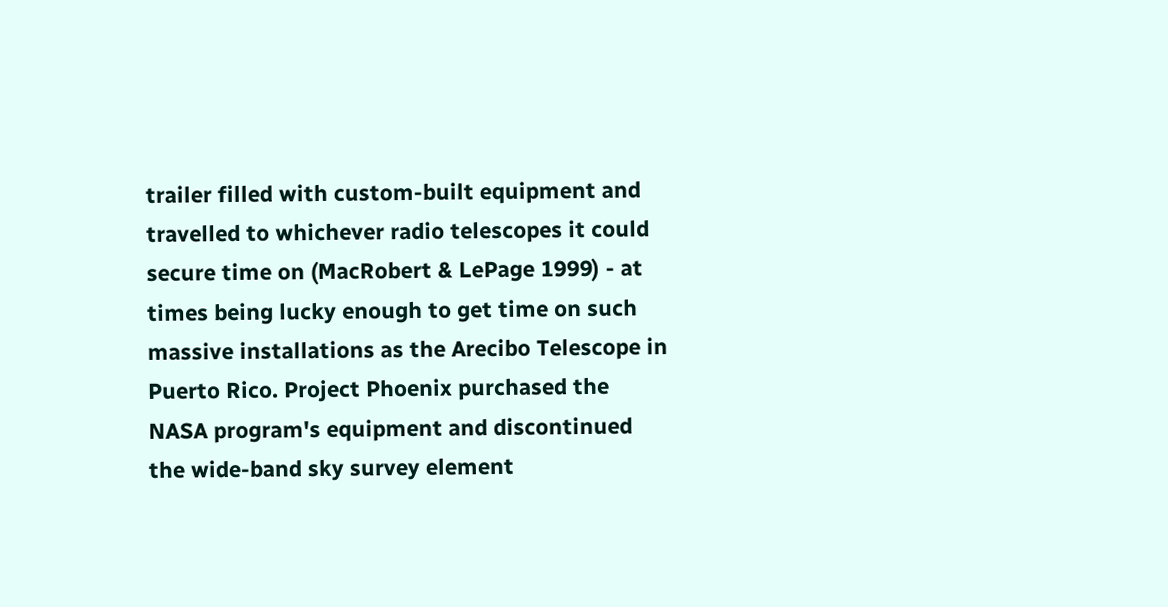trailer filled with custom-built equipment and travelled to whichever radio telescopes it could secure time on (MacRobert & LePage 1999) - at times being lucky enough to get time on such massive installations as the Arecibo Telescope in Puerto Rico. Project Phoenix purchased the NASA program's equipment and discontinued the wide-band sky survey element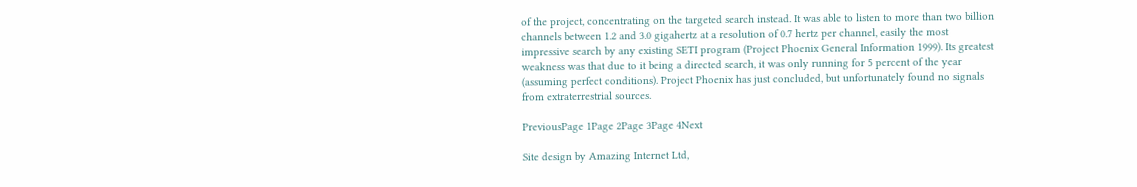of the project, concentrating on the targeted search instead. It was able to listen to more than two billion channels between 1.2 and 3.0 gigahertz at a resolution of 0.7 hertz per channel, easily the most impressive search by any existing SETI program (Project Phoenix General Information 1999). Its greatest weakness was that due to it being a directed search, it was only running for 5 percent of the year (assuming perfect conditions). Project Phoenix has just concluded, but unfortunately found no signals from extraterrestrial sources.

PreviousPage 1Page 2Page 3Page 4Next

Site design by Amazing Internet Ltd,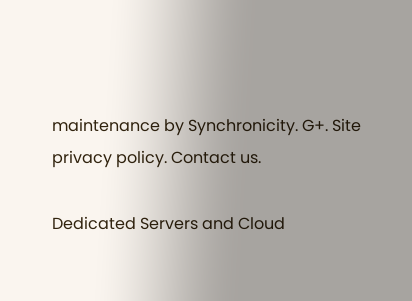maintenance by Synchronicity. G+. Site privacy policy. Contact us.

Dedicated Servers and Cloud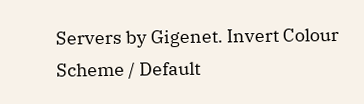Servers by Gigenet. Invert Colour Scheme / Default